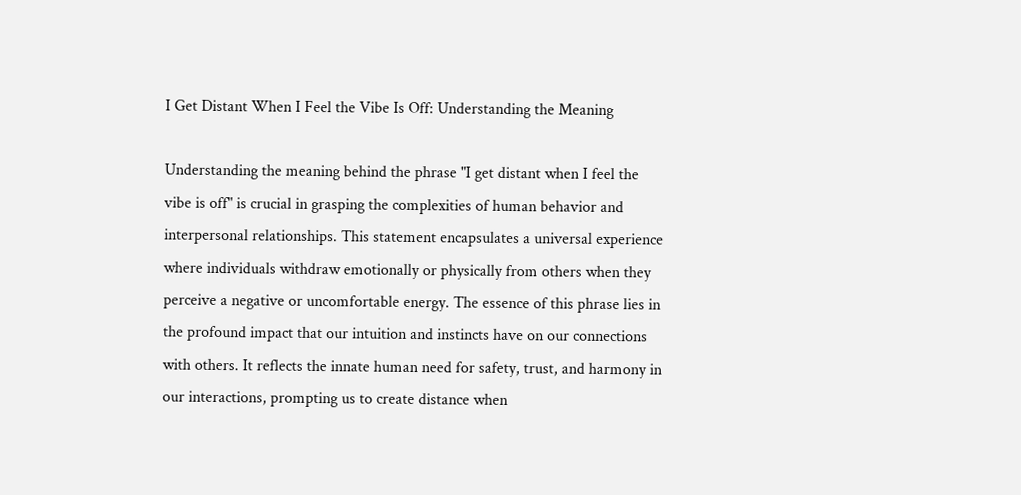I Get Distant When I Feel the Vibe Is Off: Understanding the Meaning

Understanding the meaning behind the phrase "I get distant when I feel the vibe is off" is crucial in grasping the complexities of human behavior and interpersonal relationships. This statement encapsulates a universal experience where individuals withdraw emotionally or physically from others when they perceive a negative or uncomfortable energy. The essence of this phrase lies in the profound impact that our intuition and instincts have on our connections with others. It reflects the innate human need for safety, trust, and harmony in our interactions, prompting us to create distance when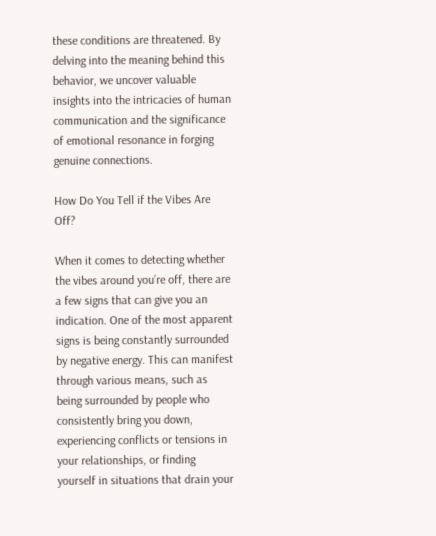these conditions are threatened. By delving into the meaning behind this behavior, we uncover valuable insights into the intricacies of human communication and the significance of emotional resonance in forging genuine connections.

How Do You Tell if the Vibes Are Off?

When it comes to detecting whether the vibes around you’re off, there are a few signs that can give you an indication. One of the most apparent signs is being constantly surrounded by negative energy. This can manifest through various means, such as being surrounded by people who consistently bring you down, experiencing conflicts or tensions in your relationships, or finding yourself in situations that drain your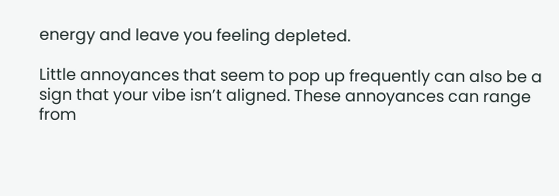energy and leave you feeling depleted.

Little annoyances that seem to pop up frequently can also be a sign that your vibe isn’t aligned. These annoyances can range from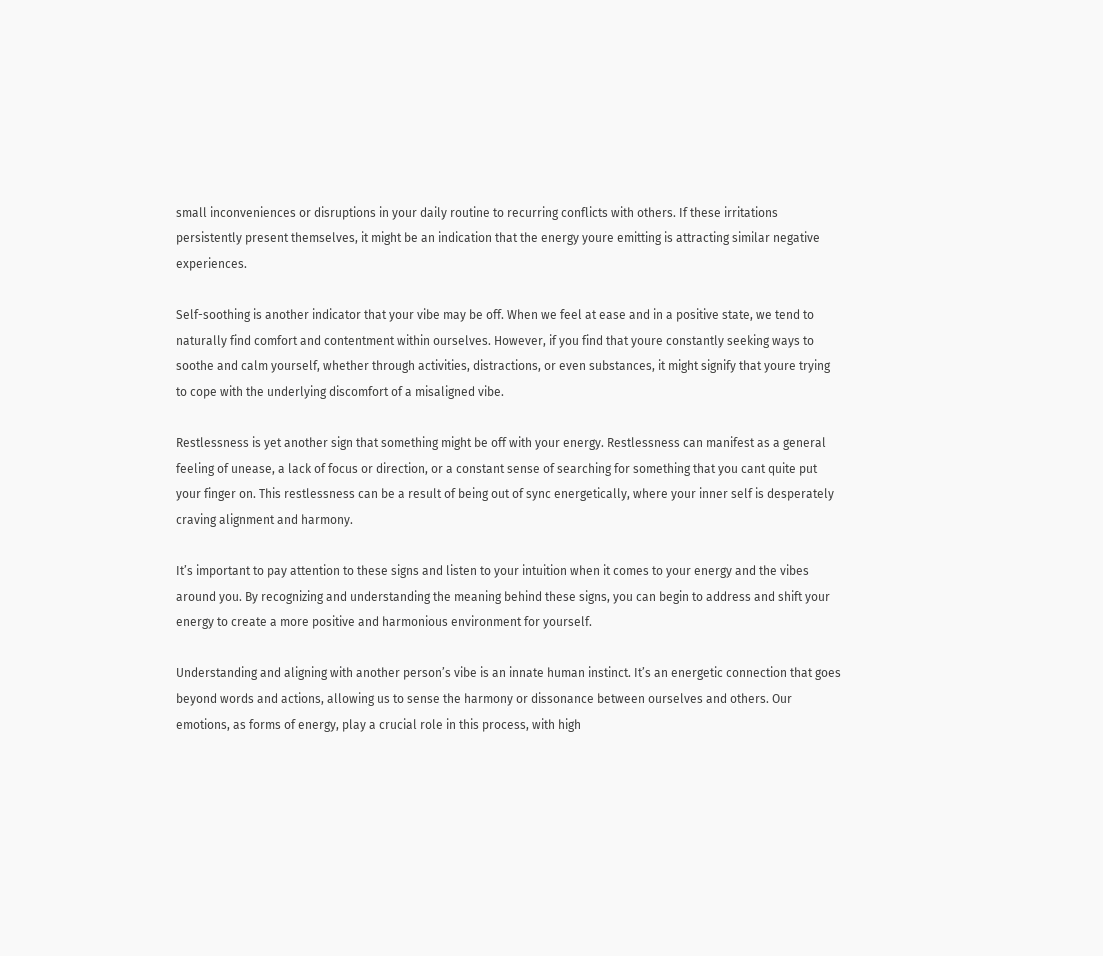small inconveniences or disruptions in your daily routine to recurring conflicts with others. If these irritations persistently present themselves, it might be an indication that the energy youre emitting is attracting similar negative experiences.

Self-soothing is another indicator that your vibe may be off. When we feel at ease and in a positive state, we tend to naturally find comfort and contentment within ourselves. However, if you find that youre constantly seeking ways to soothe and calm yourself, whether through activities, distractions, or even substances, it might signify that youre trying to cope with the underlying discomfort of a misaligned vibe.

Restlessness is yet another sign that something might be off with your energy. Restlessness can manifest as a general feeling of unease, a lack of focus or direction, or a constant sense of searching for something that you cant quite put your finger on. This restlessness can be a result of being out of sync energetically, where your inner self is desperately craving alignment and harmony.

It’s important to pay attention to these signs and listen to your intuition when it comes to your energy and the vibes around you. By recognizing and understanding the meaning behind these signs, you can begin to address and shift your energy to create a more positive and harmonious environment for yourself.

Understanding and aligning with another person’s vibe is an innate human instinct. It’s an energetic connection that goes beyond words and actions, allowing us to sense the harmony or dissonance between ourselves and others. Our emotions, as forms of energy, play a crucial role in this process, with high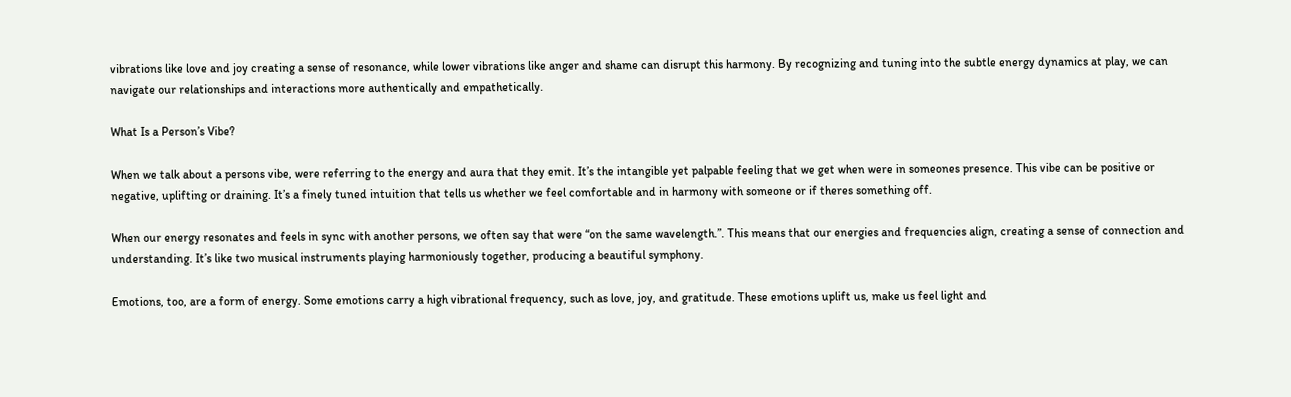vibrations like love and joy creating a sense of resonance, while lower vibrations like anger and shame can disrupt this harmony. By recognizing and tuning into the subtle energy dynamics at play, we can navigate our relationships and interactions more authentically and empathetically.

What Is a Person’s Vibe?

When we talk about a persons vibe, were referring to the energy and aura that they emit. It’s the intangible yet palpable feeling that we get when were in someones presence. This vibe can be positive or negative, uplifting or draining. It’s a finely tuned intuition that tells us whether we feel comfortable and in harmony with someone or if theres something off.

When our energy resonates and feels in sync with another persons, we often say that were “on the same wavelength.”. This means that our energies and frequencies align, creating a sense of connection and understanding. It’s like two musical instruments playing harmoniously together, producing a beautiful symphony.

Emotions, too, are a form of energy. Some emotions carry a high vibrational frequency, such as love, joy, and gratitude. These emotions uplift us, make us feel light and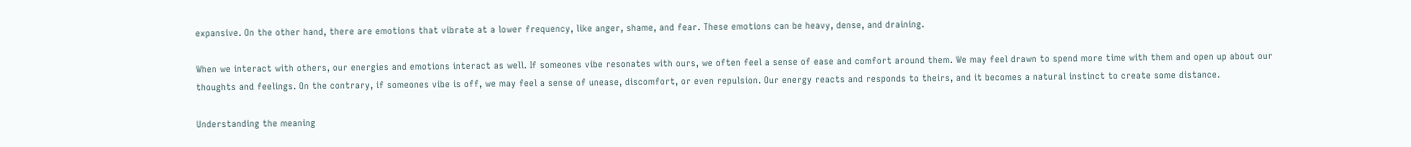expansive. On the other hand, there are emotions that vibrate at a lower frequency, like anger, shame, and fear. These emotions can be heavy, dense, and draining.

When we interact with others, our energies and emotions interact as well. If someones vibe resonates with ours, we often feel a sense of ease and comfort around them. We may feel drawn to spend more time with them and open up about our thoughts and feelings. On the contrary, if someones vibe is off, we may feel a sense of unease, discomfort, or even repulsion. Our energy reacts and responds to theirs, and it becomes a natural instinct to create some distance.

Understanding the meaning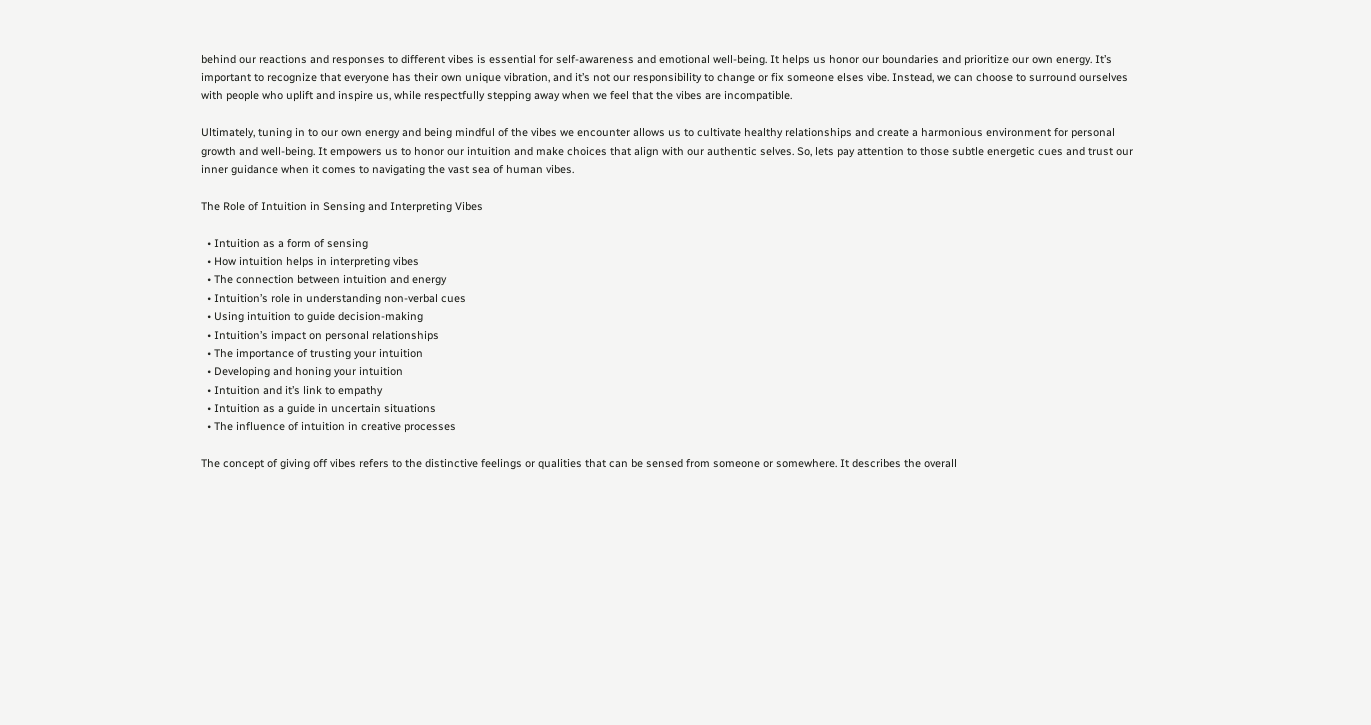behind our reactions and responses to different vibes is essential for self-awareness and emotional well-being. It helps us honor our boundaries and prioritize our own energy. It’s important to recognize that everyone has their own unique vibration, and it’s not our responsibility to change or fix someone elses vibe. Instead, we can choose to surround ourselves with people who uplift and inspire us, while respectfully stepping away when we feel that the vibes are incompatible.

Ultimately, tuning in to our own energy and being mindful of the vibes we encounter allows us to cultivate healthy relationships and create a harmonious environment for personal growth and well-being. It empowers us to honor our intuition and make choices that align with our authentic selves. So, lets pay attention to those subtle energetic cues and trust our inner guidance when it comes to navigating the vast sea of human vibes.

The Role of Intuition in Sensing and Interpreting Vibes

  • Intuition as a form of sensing
  • How intuition helps in interpreting vibes
  • The connection between intuition and energy
  • Intuition’s role in understanding non-verbal cues
  • Using intuition to guide decision-making
  • Intuition’s impact on personal relationships
  • The importance of trusting your intuition
  • Developing and honing your intuition
  • Intuition and it’s link to empathy
  • Intuition as a guide in uncertain situations
  • The influence of intuition in creative processes

The concept of giving off vibes refers to the distinctive feelings or qualities that can be sensed from someone or somewhere. It describes the overall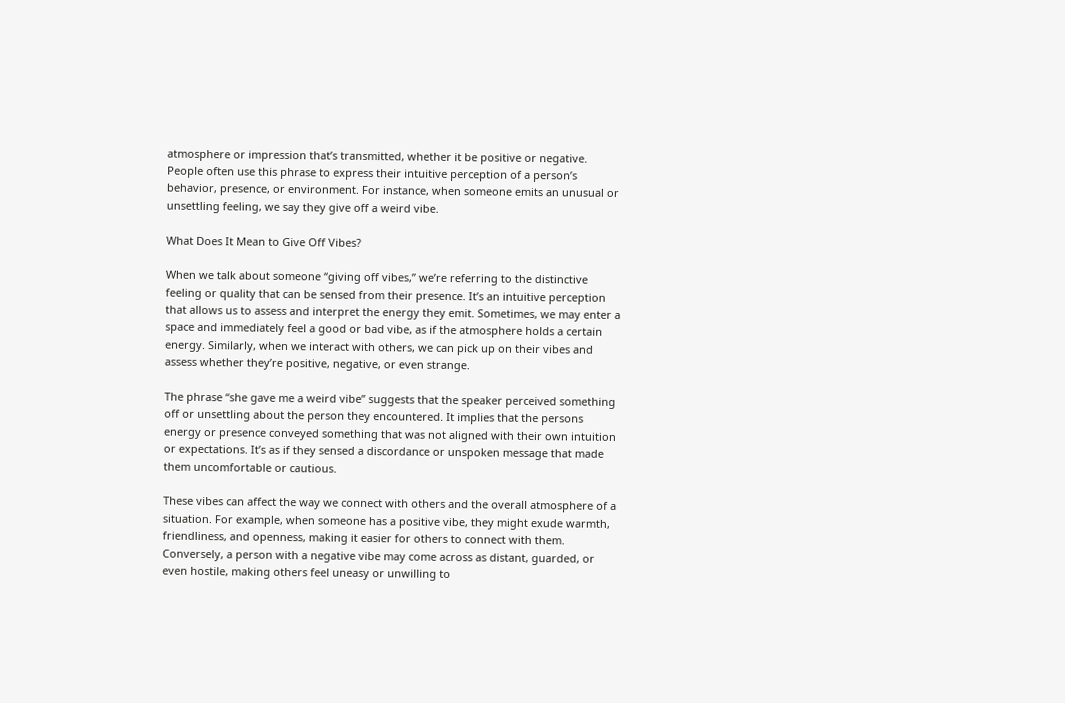atmosphere or impression that’s transmitted, whether it be positive or negative. People often use this phrase to express their intuitive perception of a person’s behavior, presence, or environment. For instance, when someone emits an unusual or unsettling feeling, we say they give off a weird vibe.

What Does It Mean to Give Off Vibes?

When we talk about someone “giving off vibes,” we’re referring to the distinctive feeling or quality that can be sensed from their presence. It’s an intuitive perception that allows us to assess and interpret the energy they emit. Sometimes, we may enter a space and immediately feel a good or bad vibe, as if the atmosphere holds a certain energy. Similarly, when we interact with others, we can pick up on their vibes and assess whether they’re positive, negative, or even strange.

The phrase “she gave me a weird vibe” suggests that the speaker perceived something off or unsettling about the person they encountered. It implies that the persons energy or presence conveyed something that was not aligned with their own intuition or expectations. It’s as if they sensed a discordance or unspoken message that made them uncomfortable or cautious.

These vibes can affect the way we connect with others and the overall atmosphere of a situation. For example, when someone has a positive vibe, they might exude warmth, friendliness, and openness, making it easier for others to connect with them. Conversely, a person with a negative vibe may come across as distant, guarded, or even hostile, making others feel uneasy or unwilling to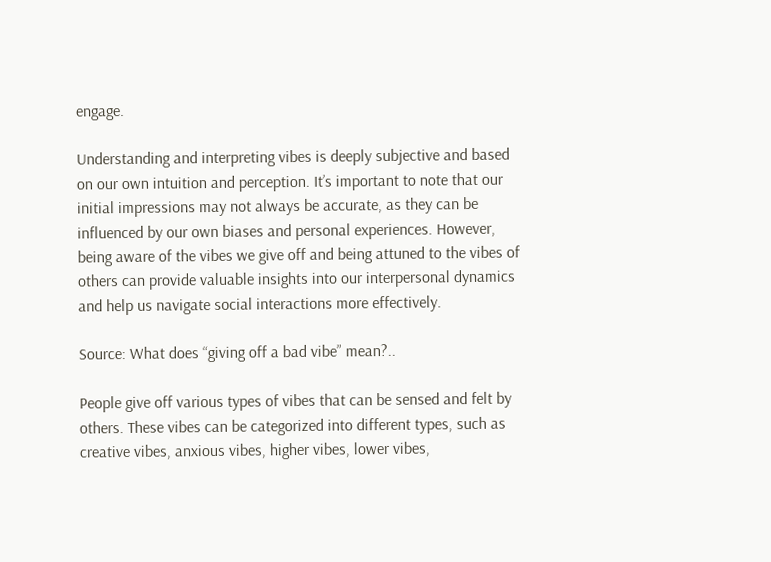engage.

Understanding and interpreting vibes is deeply subjective and based on our own intuition and perception. It’s important to note that our initial impressions may not always be accurate, as they can be influenced by our own biases and personal experiences. However, being aware of the vibes we give off and being attuned to the vibes of others can provide valuable insights into our interpersonal dynamics and help us navigate social interactions more effectively.

Source: What does “giving off a bad vibe” mean?..

People give off various types of vibes that can be sensed and felt by others. These vibes can be categorized into different types, such as creative vibes, anxious vibes, higher vibes, lower vibes,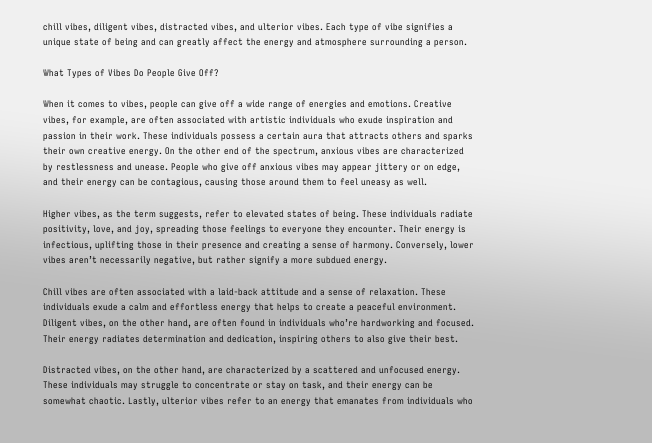chill vibes, diligent vibes, distracted vibes, and ulterior vibes. Each type of vibe signifies a unique state of being and can greatly affect the energy and atmosphere surrounding a person.

What Types of Vibes Do People Give Off?

When it comes to vibes, people can give off a wide range of energies and emotions. Creative vibes, for example, are often associated with artistic individuals who exude inspiration and passion in their work. These individuals possess a certain aura that attracts others and sparks their own creative energy. On the other end of the spectrum, anxious vibes are characterized by restlessness and unease. People who give off anxious vibes may appear jittery or on edge, and their energy can be contagious, causing those around them to feel uneasy as well.

Higher vibes, as the term suggests, refer to elevated states of being. These individuals radiate positivity, love, and joy, spreading those feelings to everyone they encounter. Their energy is infectious, uplifting those in their presence and creating a sense of harmony. Conversely, lower vibes aren’t necessarily negative, but rather signify a more subdued energy.

Chill vibes are often associated with a laid-back attitude and a sense of relaxation. These individuals exude a calm and effortless energy that helps to create a peaceful environment. Diligent vibes, on the other hand, are often found in individuals who’re hardworking and focused. Their energy radiates determination and dedication, inspiring others to also give their best.

Distracted vibes, on the other hand, are characterized by a scattered and unfocused energy. These individuals may struggle to concentrate or stay on task, and their energy can be somewhat chaotic. Lastly, ulterior vibes refer to an energy that emanates from individuals who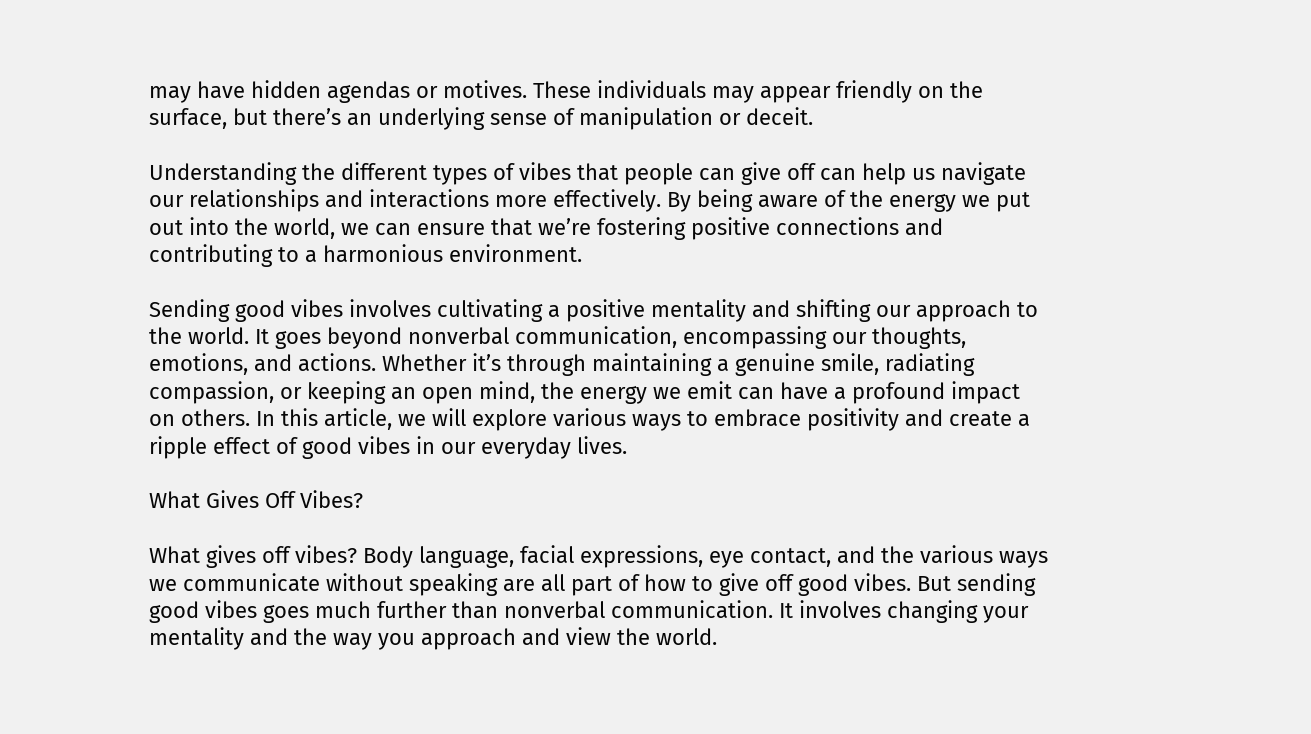may have hidden agendas or motives. These individuals may appear friendly on the surface, but there’s an underlying sense of manipulation or deceit.

Understanding the different types of vibes that people can give off can help us navigate our relationships and interactions more effectively. By being aware of the energy we put out into the world, we can ensure that we’re fostering positive connections and contributing to a harmonious environment.

Sending good vibes involves cultivating a positive mentality and shifting our approach to the world. It goes beyond nonverbal communication, encompassing our thoughts, emotions, and actions. Whether it’s through maintaining a genuine smile, radiating compassion, or keeping an open mind, the energy we emit can have a profound impact on others. In this article, we will explore various ways to embrace positivity and create a ripple effect of good vibes in our everyday lives.

What Gives Off Vibes?

What gives off vibes? Body language, facial expressions, eye contact, and the various ways we communicate without speaking are all part of how to give off good vibes. But sending good vibes goes much further than nonverbal communication. It involves changing your mentality and the way you approach and view the world.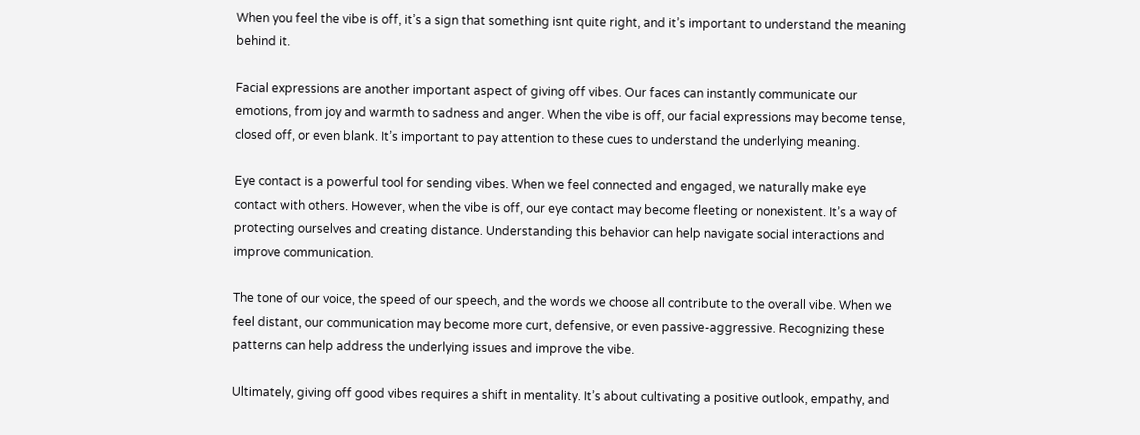When you feel the vibe is off, it’s a sign that something isnt quite right, and it’s important to understand the meaning behind it.

Facial expressions are another important aspect of giving off vibes. Our faces can instantly communicate our emotions, from joy and warmth to sadness and anger. When the vibe is off, our facial expressions may become tense, closed off, or even blank. It’s important to pay attention to these cues to understand the underlying meaning.

Eye contact is a powerful tool for sending vibes. When we feel connected and engaged, we naturally make eye contact with others. However, when the vibe is off, our eye contact may become fleeting or nonexistent. It’s a way of protecting ourselves and creating distance. Understanding this behavior can help navigate social interactions and improve communication.

The tone of our voice, the speed of our speech, and the words we choose all contribute to the overall vibe. When we feel distant, our communication may become more curt, defensive, or even passive-aggressive. Recognizing these patterns can help address the underlying issues and improve the vibe.

Ultimately, giving off good vibes requires a shift in mentality. It’s about cultivating a positive outlook, empathy, and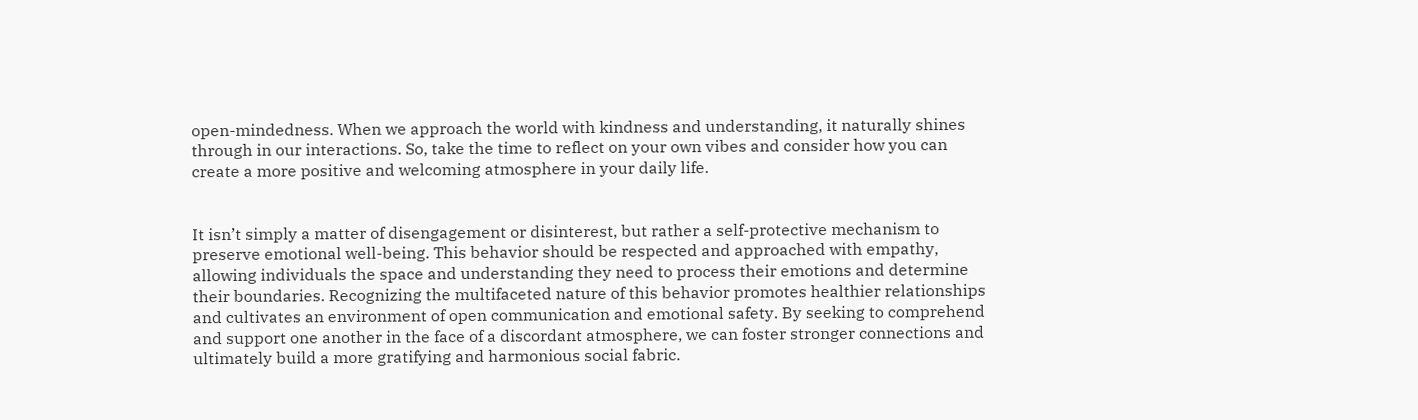open-mindedness. When we approach the world with kindness and understanding, it naturally shines through in our interactions. So, take the time to reflect on your own vibes and consider how you can create a more positive and welcoming atmosphere in your daily life.


It isn’t simply a matter of disengagement or disinterest, but rather a self-protective mechanism to preserve emotional well-being. This behavior should be respected and approached with empathy, allowing individuals the space and understanding they need to process their emotions and determine their boundaries. Recognizing the multifaceted nature of this behavior promotes healthier relationships and cultivates an environment of open communication and emotional safety. By seeking to comprehend and support one another in the face of a discordant atmosphere, we can foster stronger connections and ultimately build a more gratifying and harmonious social fabric.